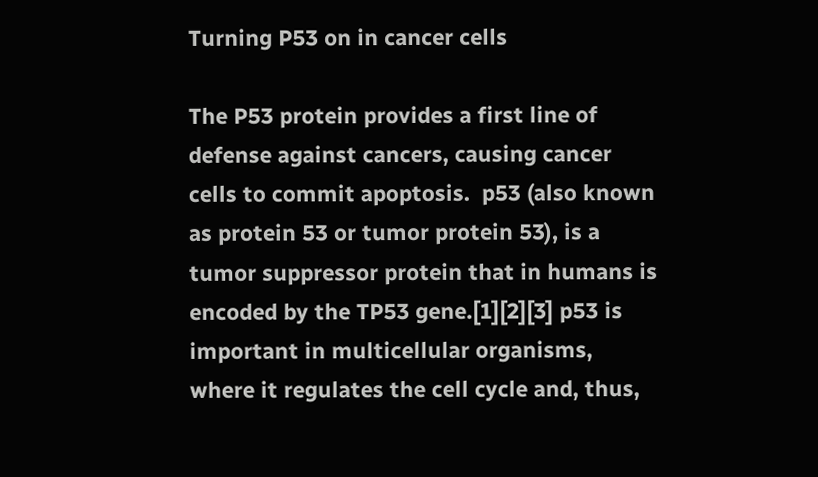Turning P53 on in cancer cells

The P53 protein provides a first line of defense against cancers, causing cancer cells to commit apoptosis.  p53 (also known as protein 53 or tumor protein 53), is a tumor suppressor protein that in humans is encoded by the TP53 gene.[1][2][3] p53 is important in multicellular organisms, where it regulates the cell cycle and, thus,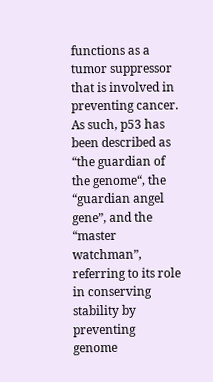functions as a tumor suppressor that is involved in preventing cancer. As such, p53 has been described as “the guardian of the genome“, the “guardian angel gene”, and the “master watchman”, referring to its role in conserving stability by preventing genome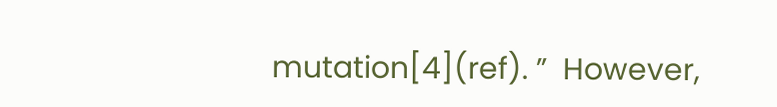mutation[4](ref). ”  However,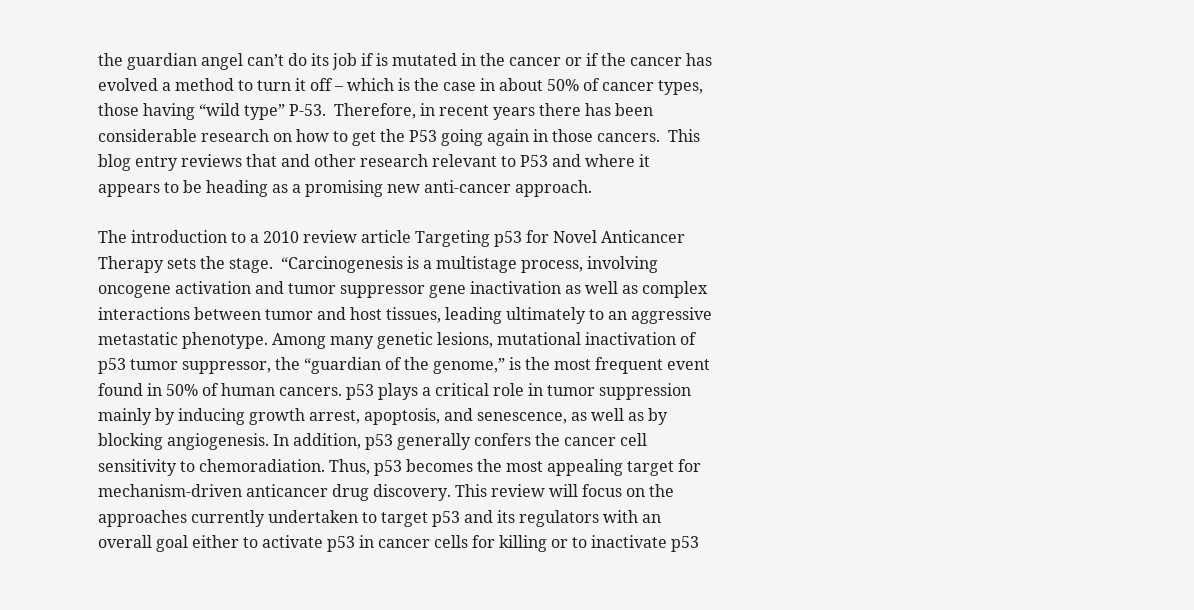the guardian angel can’t do its job if is mutated in the cancer or if the cancer has evolved a method to turn it off – which is the case in about 50% of cancer types, those having “wild type” P-53.  Therefore, in recent years there has been considerable research on how to get the P53 going again in those cancers.  This blog entry reviews that and other research relevant to P53 and where it appears to be heading as a promising new anti-cancer approach.

The introduction to a 2010 review article Targeting p53 for Novel Anticancer Therapy sets the stage.  “Carcinogenesis is a multistage process, involving oncogene activation and tumor suppressor gene inactivation as well as complex interactions between tumor and host tissues, leading ultimately to an aggressive metastatic phenotype. Among many genetic lesions, mutational inactivation of p53 tumor suppressor, the “guardian of the genome,” is the most frequent event found in 50% of human cancers. p53 plays a critical role in tumor suppression mainly by inducing growth arrest, apoptosis, and senescence, as well as by blocking angiogenesis. In addition, p53 generally confers the cancer cell sensitivity to chemoradiation. Thus, p53 becomes the most appealing target for mechanism-driven anticancer drug discovery. This review will focus on the approaches currently undertaken to target p53 and its regulators with an overall goal either to activate p53 in cancer cells for killing or to inactivate p53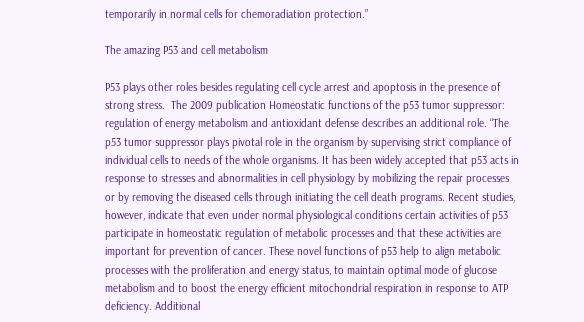temporarily in normal cells for chemoradiation protection.”

The amazing P53 and cell metabolism

P53 plays other roles besides regulating cell cycle arrest and apoptosis in the presence of strong stress.  The 2009 publication Homeostatic functions of the p53 tumor suppressor: regulation of energy metabolism and antioxidant defense describes an additional role. “The p53 tumor suppressor plays pivotal role in the organism by supervising strict compliance of individual cells to needs of the whole organisms. It has been widely accepted that p53 acts in response to stresses and abnormalities in cell physiology by mobilizing the repair processes or by removing the diseased cells through initiating the cell death programs. Recent studies, however, indicate that even under normal physiological conditions certain activities of p53 participate in homeostatic regulation of metabolic processes and that these activities are important for prevention of cancer. These novel functions of p53 help to align metabolic processes with the proliferation and energy status, to maintain optimal mode of glucose metabolism and to boost the energy efficient mitochondrial respiration in response to ATP deficiency. Additional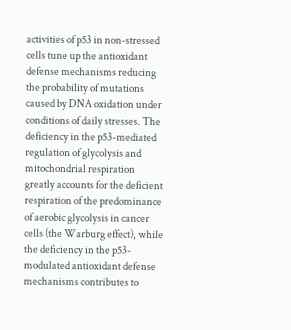activities of p53 in non-stressed cells tune up the antioxidant defense mechanisms reducing the probability of mutations caused by DNA oxidation under conditions of daily stresses. The deficiency in the p53-mediated regulation of glycolysis and mitochondrial respiration greatly accounts for the deficient respiration of the predominance of aerobic glycolysis in cancer cells (the Warburg effect), while the deficiency in the p53-modulated antioxidant defense mechanisms contributes to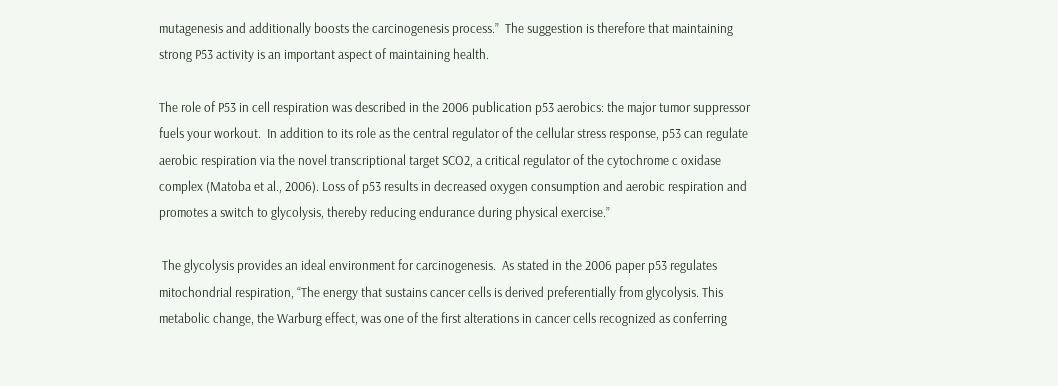mutagenesis and additionally boosts the carcinogenesis process.”  The suggestion is therefore that maintaining strong P53 activity is an important aspect of maintaining health.

The role of P53 in cell respiration was described in the 2006 publication p53 aerobics: the major tumor suppressor fuels your workout.  In addition to its role as the central regulator of the cellular stress response, p53 can regulate aerobic respiration via the novel transcriptional target SCO2, a critical regulator of the cytochrome c oxidase complex (Matoba et al., 2006). Loss of p53 results in decreased oxygen consumption and aerobic respiration and promotes a switch to glycolysis, thereby reducing endurance during physical exercise.”

 The glycolysis provides an ideal environment for carcinogenesis.  As stated in the 2006 paper p53 regulates mitochondrial respiration, “The energy that sustains cancer cells is derived preferentially from glycolysis. This metabolic change, the Warburg effect, was one of the first alterations in cancer cells recognized as conferring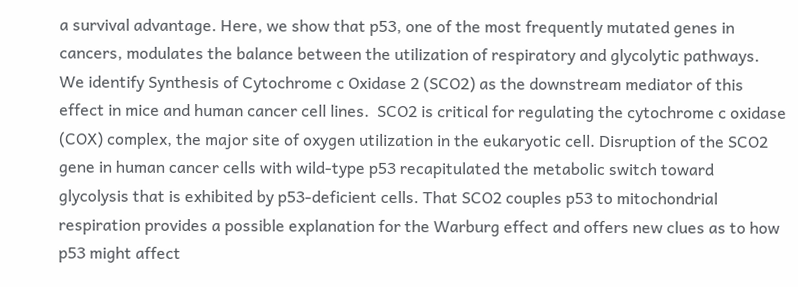a survival advantage. Here, we show that p53, one of the most frequently mutated genes in cancers, modulates the balance between the utilization of respiratory and glycolytic pathways. We identify Synthesis of Cytochrome c Oxidase 2 (SCO2) as the downstream mediator of this effect in mice and human cancer cell lines.  SCO2 is critical for regulating the cytochrome c oxidase (COX) complex, the major site of oxygen utilization in the eukaryotic cell. Disruption of the SCO2 gene in human cancer cells with wild-type p53 recapitulated the metabolic switch toward glycolysis that is exhibited by p53-deficient cells. That SCO2 couples p53 to mitochondrial respiration provides a possible explanation for the Warburg effect and offers new clues as to how p53 might affect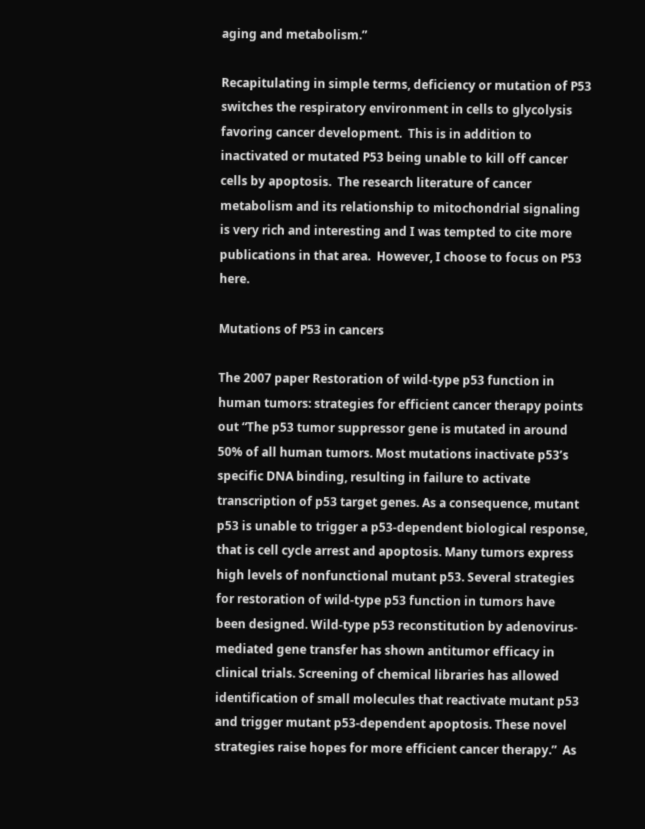aging and metabolism.”

Recapitulating in simple terms, deficiency or mutation of P53 switches the respiratory environment in cells to glycolysis favoring cancer development.  This is in addition to inactivated or mutated P53 being unable to kill off cancer cells by apoptosis.  The research literature of cancer metabolism and its relationship to mitochondrial signaling is very rich and interesting and I was tempted to cite more publications in that area.  However, I choose to focus on P53 here.

Mutations of P53 in cancers

The 2007 paper Restoration of wild-type p53 function in human tumors: strategies for efficient cancer therapy points out “The p53 tumor suppressor gene is mutated in around 50% of all human tumors. Most mutations inactivate p53’s specific DNA binding, resulting in failure to activate transcription of p53 target genes. As a consequence, mutant p53 is unable to trigger a p53-dependent biological response, that is cell cycle arrest and apoptosis. Many tumors express high levels of nonfunctional mutant p53. Several strategies for restoration of wild-type p53 function in tumors have been designed. Wild-type p53 reconstitution by adenovirus-mediated gene transfer has shown antitumor efficacy in clinical trials. Screening of chemical libraries has allowed identification of small molecules that reactivate mutant p53 and trigger mutant p53-dependent apoptosis. These novel strategies raise hopes for more efficient cancer therapy.”  As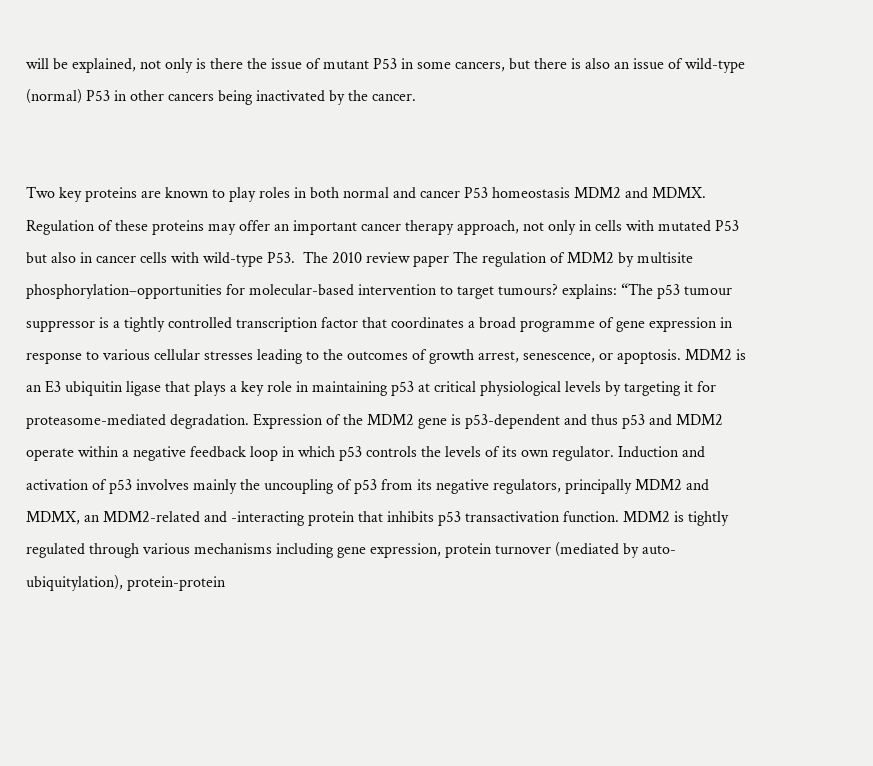will be explained, not only is there the issue of mutant P53 in some cancers, but there is also an issue of wild-type (normal) P53 in other cancers being inactivated by the cancer.


Two key proteins are known to play roles in both normal and cancer P53 homeostasis MDM2 and MDMX.  Regulation of these proteins may offer an important cancer therapy approach, not only in cells with mutated P53 but also in cancer cells with wild-type P53.  The 2010 review paper The regulation of MDM2 by multisite phosphorylation–opportunities for molecular-based intervention to target tumours? explains: “The p53 tumour suppressor is a tightly controlled transcription factor that coordinates a broad programme of gene expression in response to various cellular stresses leading to the outcomes of growth arrest, senescence, or apoptosis. MDM2 is an E3 ubiquitin ligase that plays a key role in maintaining p53 at critical physiological levels by targeting it for proteasome-mediated degradation. Expression of the MDM2 gene is p53-dependent and thus p53 and MDM2 operate within a negative feedback loop in which p53 controls the levels of its own regulator. Induction and activation of p53 involves mainly the uncoupling of p53 from its negative regulators, principally MDM2 and MDMX, an MDM2-related and -interacting protein that inhibits p53 transactivation function. MDM2 is tightly regulated through various mechanisms including gene expression, protein turnover (mediated by auto-ubiquitylation), protein-protein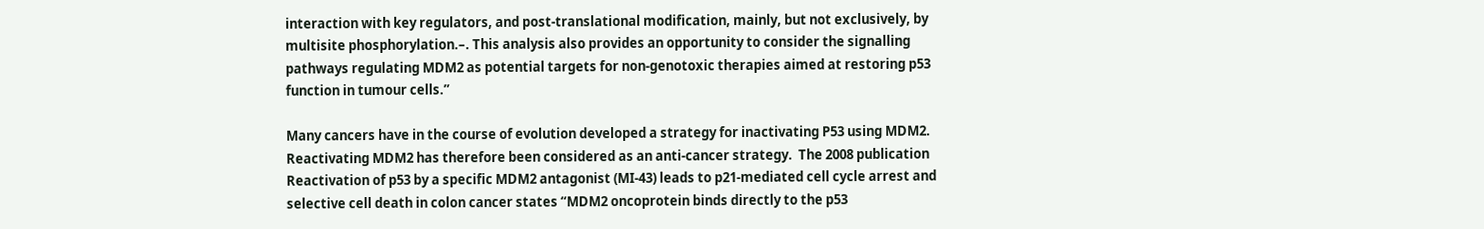interaction with key regulators, and post-translational modification, mainly, but not exclusively, by multisite phosphorylation.–. This analysis also provides an opportunity to consider the signalling pathways regulating MDM2 as potential targets for non-genotoxic therapies aimed at restoring p53 function in tumour cells.”

Many cancers have in the course of evolution developed a strategy for inactivating P53 using MDM2.  Reactivating MDM2 has therefore been considered as an anti-cancer strategy.  The 2008 publication Reactivation of p53 by a specific MDM2 antagonist (MI-43) leads to p21-mediated cell cycle arrest and selective cell death in colon cancer states “MDM2 oncoprotein binds directly to the p53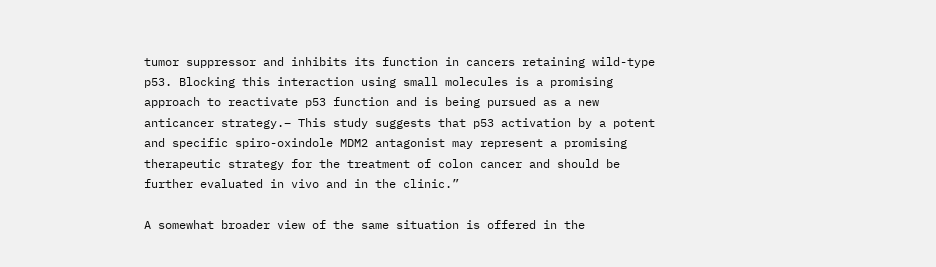tumor suppressor and inhibits its function in cancers retaining wild-type p53. Blocking this interaction using small molecules is a promising approach to reactivate p53 function and is being pursued as a new anticancer strategy.– This study suggests that p53 activation by a potent and specific spiro-oxindole MDM2 antagonist may represent a promising therapeutic strategy for the treatment of colon cancer and should be further evaluated in vivo and in the clinic.”

A somewhat broader view of the same situation is offered in the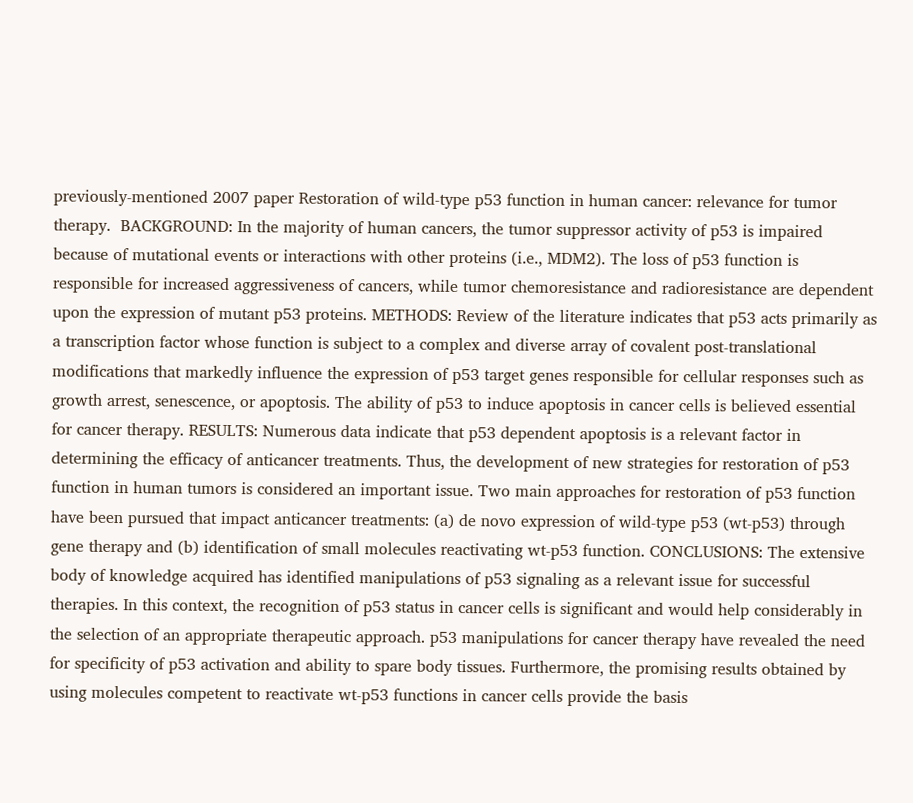previously-mentioned 2007 paper Restoration of wild-type p53 function in human cancer: relevance for tumor therapy.  BACKGROUND: In the majority of human cancers, the tumor suppressor activity of p53 is impaired because of mutational events or interactions with other proteins (i.e., MDM2). The loss of p53 function is responsible for increased aggressiveness of cancers, while tumor chemoresistance and radioresistance are dependent upon the expression of mutant p53 proteins. METHODS: Review of the literature indicates that p53 acts primarily as a transcription factor whose function is subject to a complex and diverse array of covalent post-translational modifications that markedly influence the expression of p53 target genes responsible for cellular responses such as growth arrest, senescence, or apoptosis. The ability of p53 to induce apoptosis in cancer cells is believed essential for cancer therapy. RESULTS: Numerous data indicate that p53 dependent apoptosis is a relevant factor in determining the efficacy of anticancer treatments. Thus, the development of new strategies for restoration of p53 function in human tumors is considered an important issue. Two main approaches for restoration of p53 function have been pursued that impact anticancer treatments: (a) de novo expression of wild-type p53 (wt-p53) through gene therapy and (b) identification of small molecules reactivating wt-p53 function. CONCLUSIONS: The extensive body of knowledge acquired has identified manipulations of p53 signaling as a relevant issue for successful therapies. In this context, the recognition of p53 status in cancer cells is significant and would help considerably in the selection of an appropriate therapeutic approach. p53 manipulations for cancer therapy have revealed the need for specificity of p53 activation and ability to spare body tissues. Furthermore, the promising results obtained by using molecules competent to reactivate wt-p53 functions in cancer cells provide the basis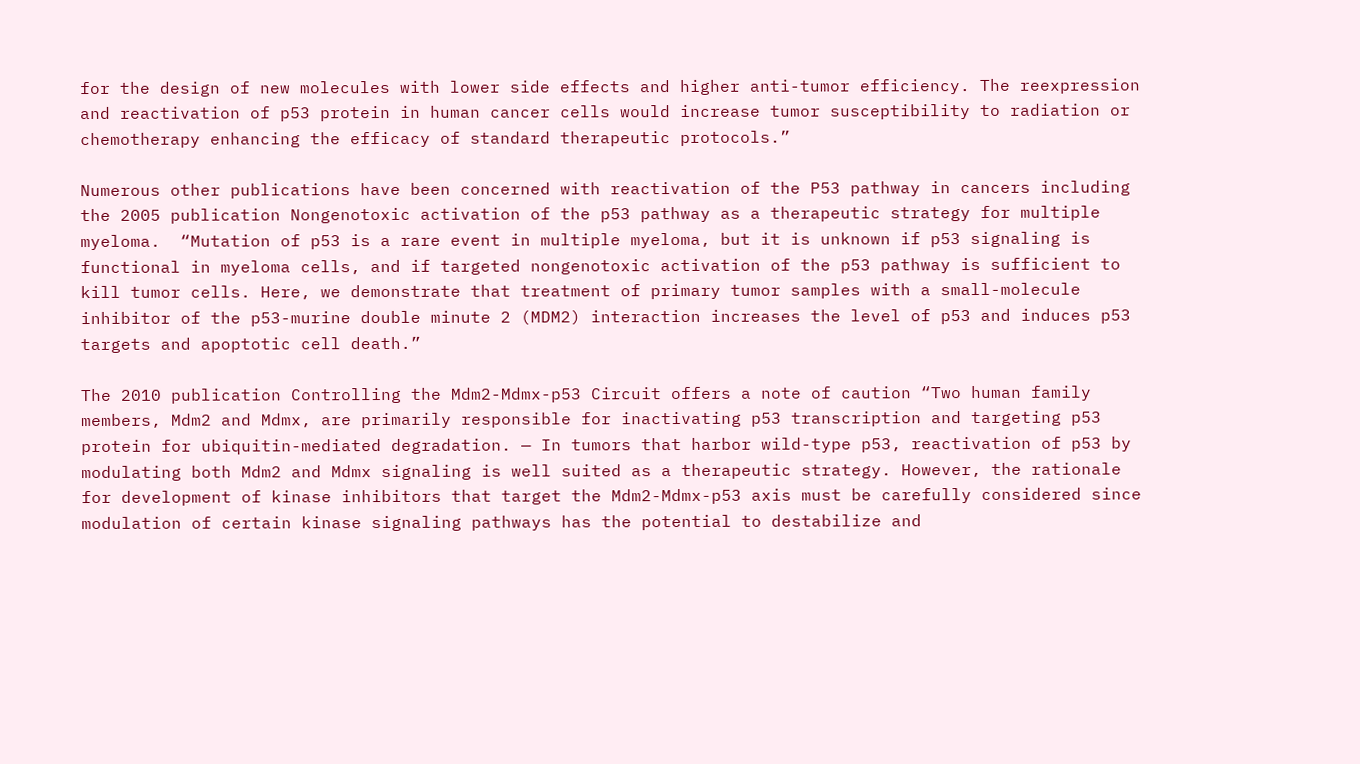for the design of new molecules with lower side effects and higher anti-tumor efficiency. The reexpression and reactivation of p53 protein in human cancer cells would increase tumor susceptibility to radiation or chemotherapy enhancing the efficacy of standard therapeutic protocols.”

Numerous other publications have been concerned with reactivation of the P53 pathway in cancers including the 2005 publication Nongenotoxic activation of the p53 pathway as a therapeutic strategy for multiple myeloma.  “Mutation of p53 is a rare event in multiple myeloma, but it is unknown if p53 signaling is functional in myeloma cells, and if targeted nongenotoxic activation of the p53 pathway is sufficient to kill tumor cells. Here, we demonstrate that treatment of primary tumor samples with a small-molecule inhibitor of the p53-murine double minute 2 (MDM2) interaction increases the level of p53 and induces p53 targets and apoptotic cell death.”

The 2010 publication Controlling the Mdm2-Mdmx-p53 Circuit offers a note of caution “Two human family members, Mdm2 and Mdmx, are primarily responsible for inactivating p53 transcription and targeting p53 protein for ubiquitin-mediated degradation. — In tumors that harbor wild-type p53, reactivation of p53 by modulating both Mdm2 and Mdmx signaling is well suited as a therapeutic strategy. However, the rationale for development of kinase inhibitors that target the Mdm2-Mdmx-p53 axis must be carefully considered since modulation of certain kinase signaling pathways has the potential to destabilize and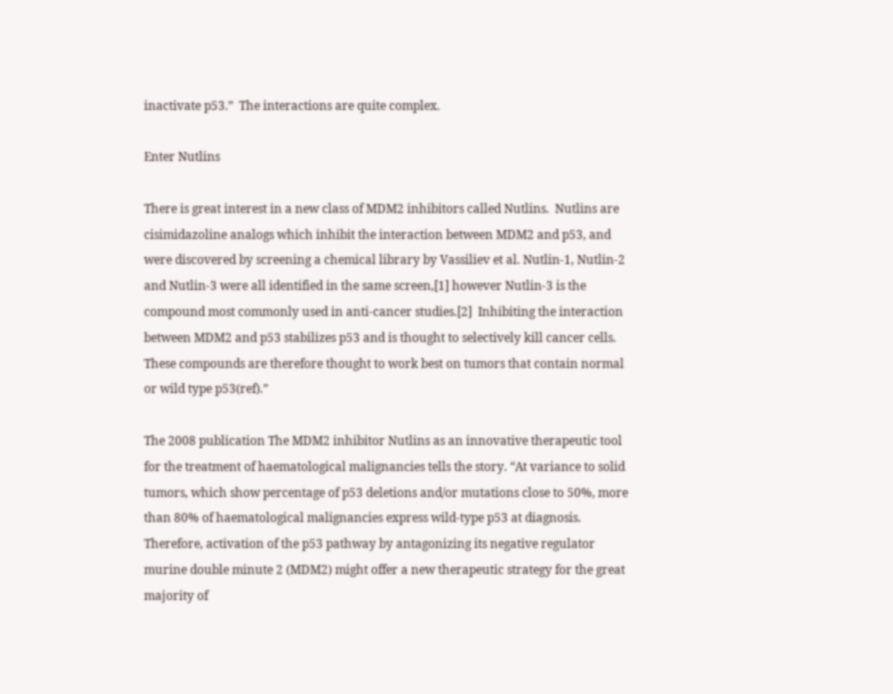inactivate p53.”  The interactions are quite complex.

Enter Nutlins

There is great interest in a new class of MDM2 inhibitors called Nutlins.  Nutlins are cisimidazoline analogs which inhibit the interaction between MDM2 and p53, and were discovered by screening a chemical library by Vassiliev et al. Nutlin-1, Nutlin-2 and Nutlin-3 were all identified in the same screen,[1] however Nutlin-3 is the compound most commonly used in anti-cancer studies.[2]  Inhibiting the interaction between MDM2 and p53 stabilizes p53 and is thought to selectively kill cancer cells. These compounds are therefore thought to work best on tumors that contain normal or wild type p53(ref).”

The 2008 publication The MDM2 inhibitor Nutlins as an innovative therapeutic tool for the treatment of haematological malignancies tells the story. “At variance to solid tumors, which show percentage of p53 deletions and/or mutations close to 50%, more than 80% of haematological malignancies express wild-type p53 at diagnosis. Therefore, activation of the p53 pathway by antagonizing its negative regulator murine double minute 2 (MDM2) might offer a new therapeutic strategy for the great majority of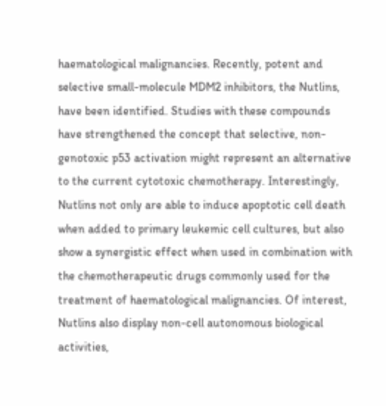haematological malignancies. Recently, potent and selective small-molecule MDM2 inhibitors, the Nutlins, have been identified. Studies with these compounds have strengthened the concept that selective, non-genotoxic p53 activation might represent an alternative to the current cytotoxic chemotherapy. Interestingly, Nutlins not only are able to induce apoptotic cell death when added to primary leukemic cell cultures, but also show a synergistic effect when used in combination with the chemotherapeutic drugs commonly used for the treatment of haematological malignancies. Of interest, Nutlins also display non-cell autonomous biological activities,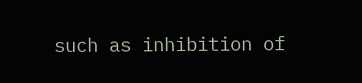such as inhibition of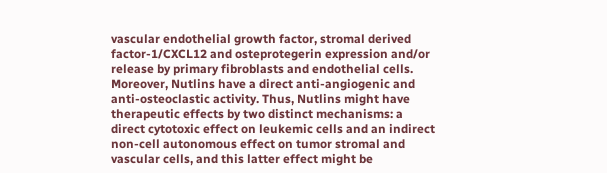vascular endothelial growth factor, stromal derived factor-1/CXCL12 and osteprotegerin expression and/or release by primary fibroblasts and endothelial cells. Moreover, Nutlins have a direct anti-angiogenic and anti-osteoclastic activity. Thus, Nutlins might have therapeutic effects by two distinct mechanisms: a direct cytotoxic effect on leukemic cells and an indirect non-cell autonomous effect on tumor stromal and vascular cells, and this latter effect might be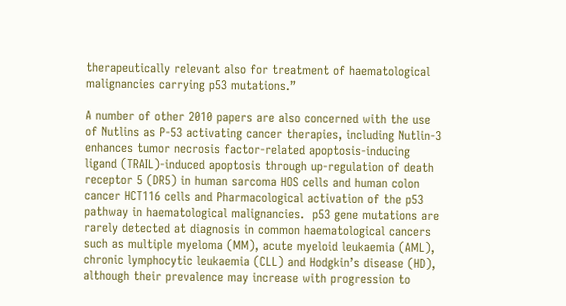therapeutically relevant also for treatment of haematological malignancies carrying p53 mutations.”

A number of other 2010 papers are also concerned with the use of Nutlins as P-53 activating cancer therapies, including Nutlin-3 enhances tumor necrosis factor-related apoptosis-inducing ligand (TRAIL)-induced apoptosis through up-regulation of death receptor 5 (DR5) in human sarcoma HOS cells and human colon cancer HCT116 cells and Pharmacological activation of the p53 pathway in haematological malignancies.  p53 gene mutations are rarely detected at diagnosis in common haematological cancers such as multiple myeloma (MM), acute myeloid leukaemia (AML), chronic lymphocytic leukaemia (CLL) and Hodgkin’s disease (HD), although their prevalence may increase with progression to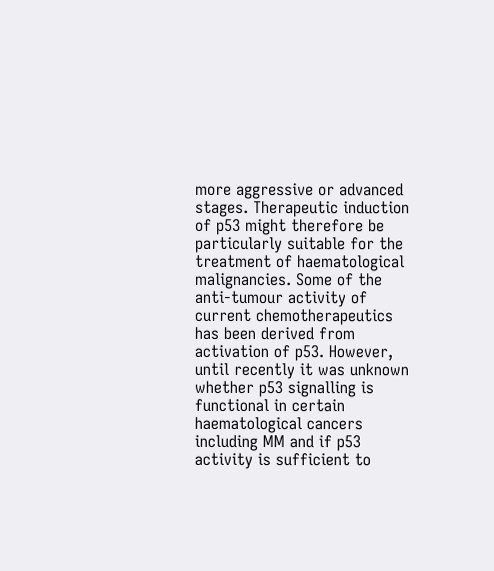more aggressive or advanced stages. Therapeutic induction of p53 might therefore be particularly suitable for the treatment of haematological malignancies. Some of the anti-tumour activity of current chemotherapeutics has been derived from activation of p53. However, until recently it was unknown whether p53 signalling is functional in certain haematological cancers including MM and if p53 activity is sufficient to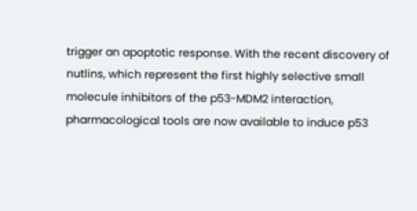trigger an apoptotic response. With the recent discovery of nutlins, which represent the first highly selective small molecule inhibitors of the p53-MDM2 interaction, pharmacological tools are now available to induce p53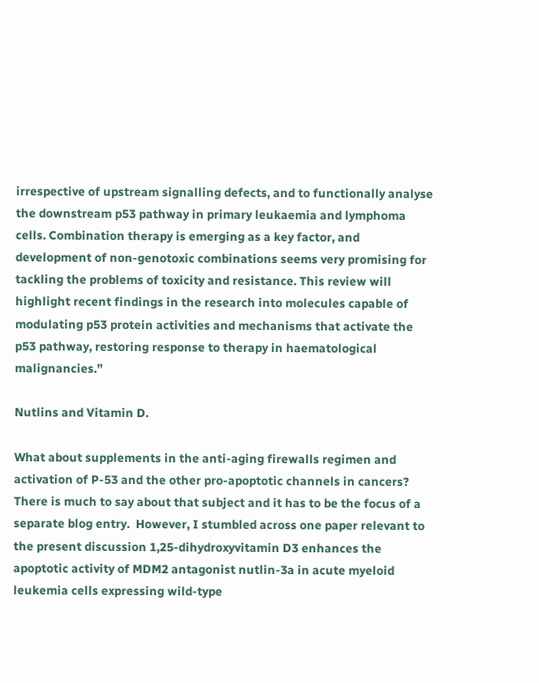irrespective of upstream signalling defects, and to functionally analyse the downstream p53 pathway in primary leukaemia and lymphoma cells. Combination therapy is emerging as a key factor, and development of non-genotoxic combinations seems very promising for tackling the problems of toxicity and resistance. This review will highlight recent findings in the research into molecules capable of modulating p53 protein activities and mechanisms that activate the p53 pathway, restoring response to therapy in haematological malignancies.”

Nutlins and Vitamin D.

What about supplements in the anti-aging firewalls regimen and activation of P-53 and the other pro-apoptotic channels in cancers?  There is much to say about that subject and it has to be the focus of a separate blog entry.  However, I stumbled across one paper relevant to the present discussion 1,25-dihydroxyvitamin D3 enhances the apoptotic activity of MDM2 antagonist nutlin-3a in acute myeloid leukemia cells expressing wild-type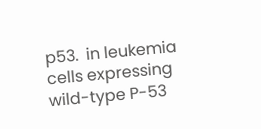p53.  in leukemia cells expressing wild-type P-53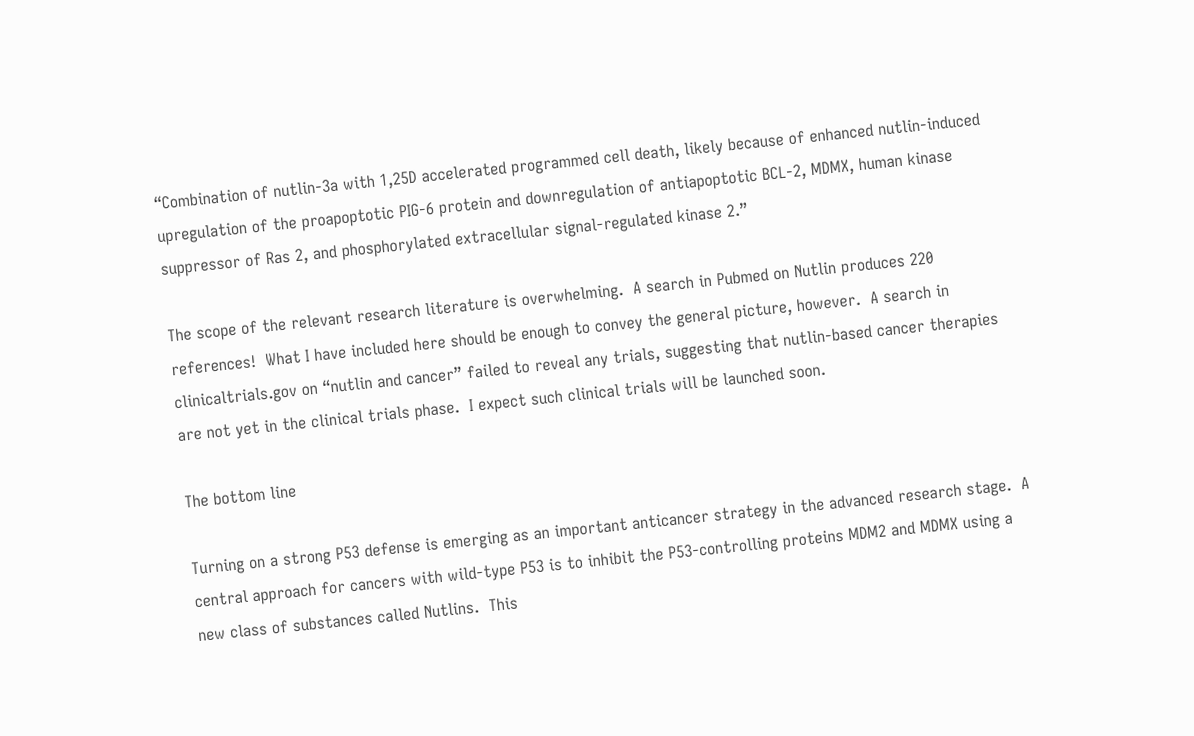“Combination of nutlin-3a with 1,25D accelerated programmed cell death, likely because of enhanced nutlin-induced upregulation of the proapoptotic PIG-6 protein and downregulation of antiapoptotic BCL-2, MDMX, human kinase suppressor of Ras 2, and phosphorylated extracellular signal-regulated kinase 2.”

The scope of the relevant research literature is overwhelming.  A search in Pubmed on Nutlin produces 220 references!  What I have included here should be enough to convey the general picture, however.  A search in clinicaltrials.gov on “nutlin and cancer” failed to reveal any trials, suggesting that nutlin-based cancer therapies are not yet in the clinical trials phase.  I expect such clinical trials will be launched soon.

The bottom line

Turning on a strong P53 defense is emerging as an important anticancer strategy in the advanced research stage.  A central approach for cancers with wild-type P53 is to inhibit the P53-controlling proteins MDM2 and MDMX using a new class of substances called Nutlins.  This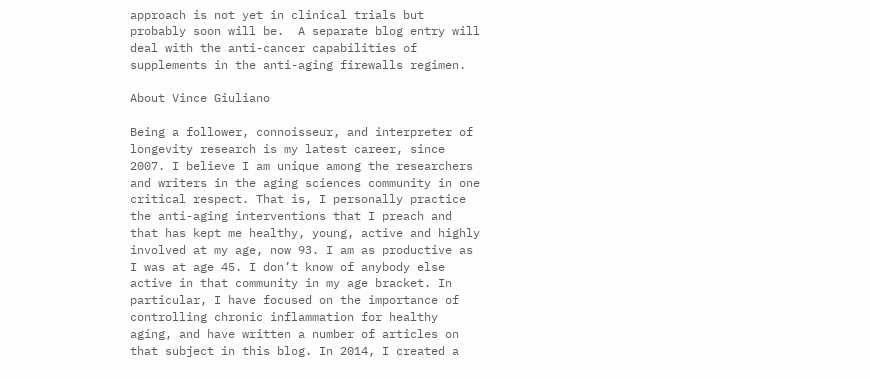approach is not yet in clinical trials but probably soon will be.  A separate blog entry will deal with the anti-cancer capabilities of supplements in the anti-aging firewalls regimen.

About Vince Giuliano

Being a follower, connoisseur, and interpreter of longevity research is my latest career, since 2007. I believe I am unique among the researchers and writers in the aging sciences community in one critical respect. That is, I personally practice the anti-aging interventions that I preach and that has kept me healthy, young, active and highly involved at my age, now 93. I am as productive as I was at age 45. I don’t know of anybody else active in that community in my age bracket. In particular, I have focused on the importance of controlling chronic inflammation for healthy aging, and have written a number of articles on that subject in this blog. In 2014, I created a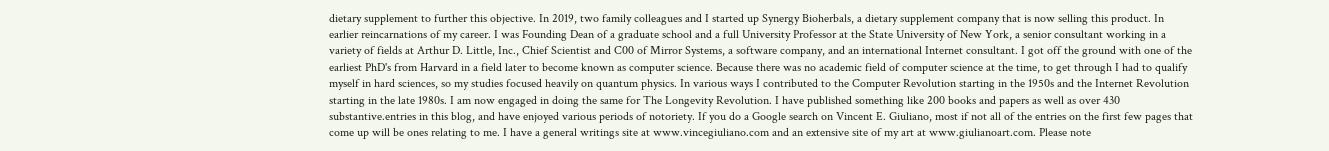dietary supplement to further this objective. In 2019, two family colleagues and I started up Synergy Bioherbals, a dietary supplement company that is now selling this product. In earlier reincarnations of my career. I was Founding Dean of a graduate school and a full University Professor at the State University of New York, a senior consultant working in a variety of fields at Arthur D. Little, Inc., Chief Scientist and C00 of Mirror Systems, a software company, and an international Internet consultant. I got off the ground with one of the earliest PhD's from Harvard in a field later to become known as computer science. Because there was no academic field of computer science at the time, to get through I had to qualify myself in hard sciences, so my studies focused heavily on quantum physics. In various ways I contributed to the Computer Revolution starting in the 1950s and the Internet Revolution starting in the late 1980s. I am now engaged in doing the same for The Longevity Revolution. I have published something like 200 books and papers as well as over 430 substantive.entries in this blog, and have enjoyed various periods of notoriety. If you do a Google search on Vincent E. Giuliano, most if not all of the entries on the first few pages that come up will be ones relating to me. I have a general writings site at www.vincegiuliano.com and an extensive site of my art at www.giulianoart.com. Please note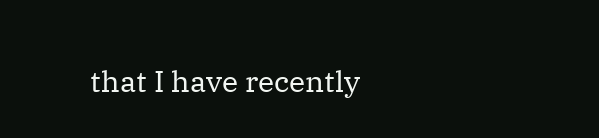that I have recently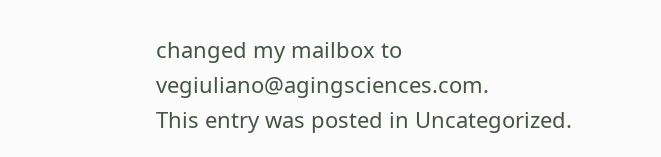changed my mailbox to vegiuliano@agingsciences.com.
This entry was posted in Uncategorized.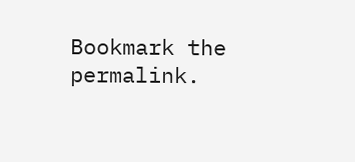Bookmark the permalink.